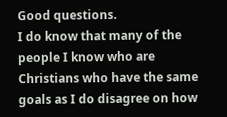Good questions.
I do know that many of the people I know who are Christians who have the same goals as I do disagree on how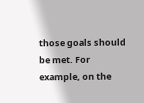those goals should be met. For example, on the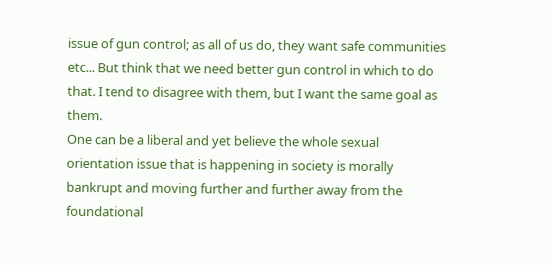issue of gun control; as all of us do, they want safe communities etc... But think that we need better gun control in which to do that. I tend to disagree with them, but I want the same goal as them.
One can be a liberal and yet believe the whole sexual orientation issue that is happening in society is morally bankrupt and moving further and further away from the foundational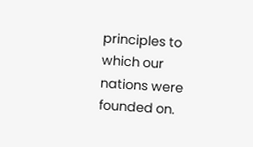principles to which our nations were founded on.